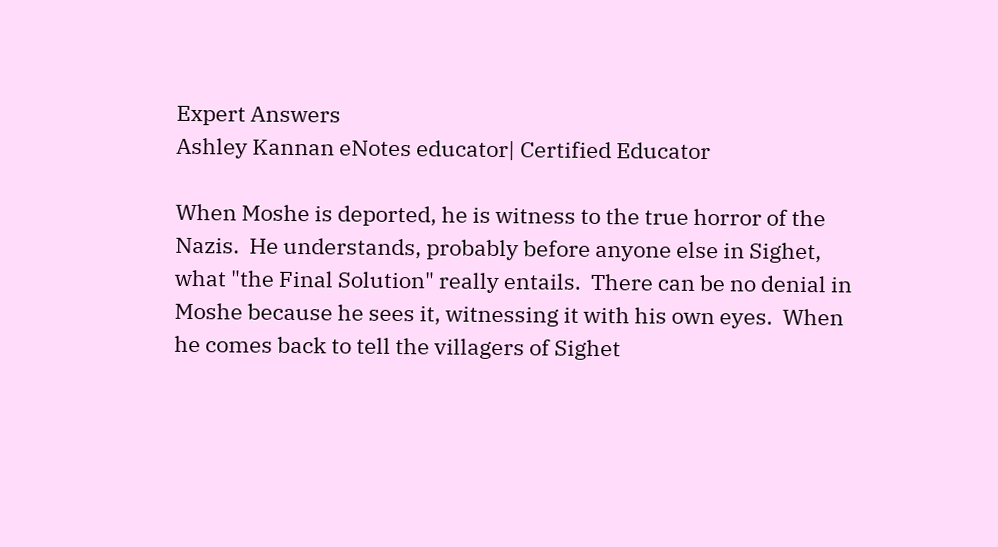Expert Answers
Ashley Kannan eNotes educator| Certified Educator

When Moshe is deported, he is witness to the true horror of the Nazis.  He understands, probably before anyone else in Sighet, what "the Final Solution" really entails.  There can be no denial in Moshe because he sees it, witnessing it with his own eyes.  When he comes back to tell the villagers of Sighet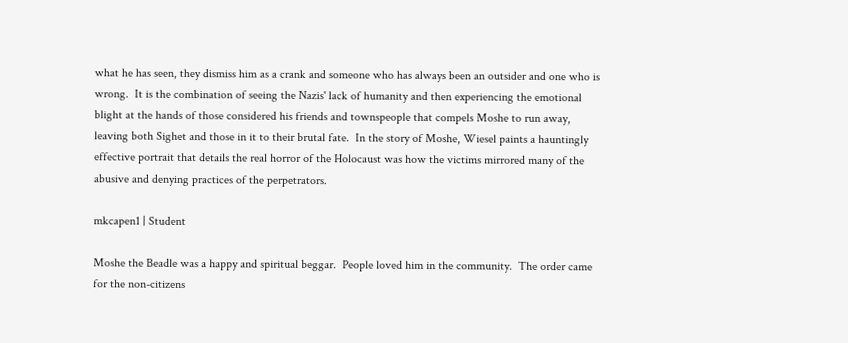what he has seen, they dismiss him as a crank and someone who has always been an outsider and one who is wrong.  It is the combination of seeing the Nazis' lack of humanity and then experiencing the emotional blight at the hands of those considered his friends and townspeople that compels Moshe to run away, leaving both Sighet and those in it to their brutal fate.  In the story of Moshe, Wiesel paints a hauntingly effective portrait that details the real horror of the Holocaust was how the victims mirrored many of the abusive and denying practices of the perpetrators.

mkcapen1 | Student

Moshe the Beadle was a happy and spiritual beggar.  People loved him in the community.  The order came for the non-citizens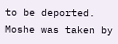to be deported.  Moshe was taken by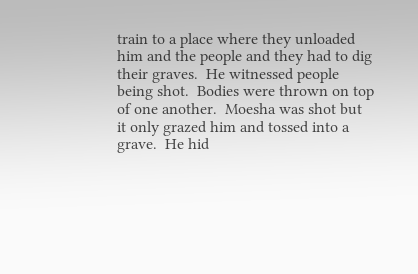train to a place where they unloaded him and the people and they had to dig their graves.  He witnessed people being shot.  Bodies were thrown on top of one another.  Moesha was shot but it only grazed him and tossed into a grave.  He hid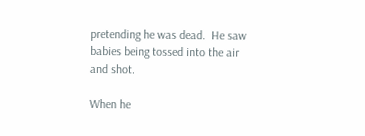pretending he was dead.  He saw babies being tossed into the air and shot.

When he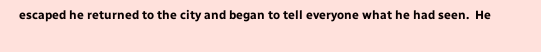escaped he returned to the city and began to tell everyone what he had seen.  He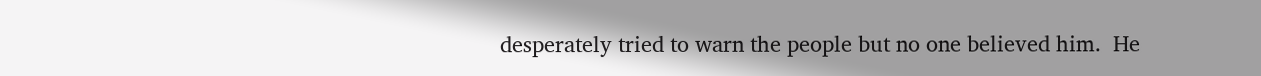desperately tried to warn the people but no one believed him.  He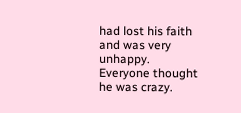had lost his faith and was very unhappy.  Everyone thought he was crazy.